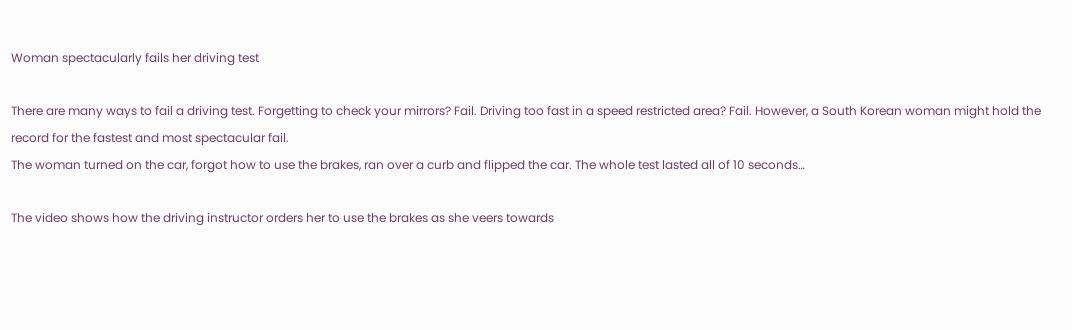Woman spectacularly fails her driving test

There are many ways to fail a driving test. Forgetting to check your mirrors? Fail. Driving too fast in a speed restricted area? Fail. However, a South Korean woman might hold the record for the fastest and most spectacular fail.
The woman turned on the car, forgot how to use the brakes, ran over a curb and flipped the car. The whole test lasted all of 10 seconds…

The video shows how the driving instructor orders her to use the brakes as she veers towards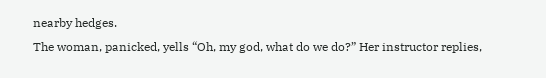nearby hedges.
The woman, panicked, yells “Oh, my god, what do we do?” Her instructor replies,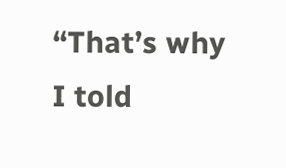“That’s why I told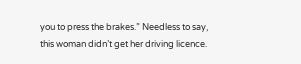you to press the brakes.” Needless to say, this woman didn’t get her driving licence.